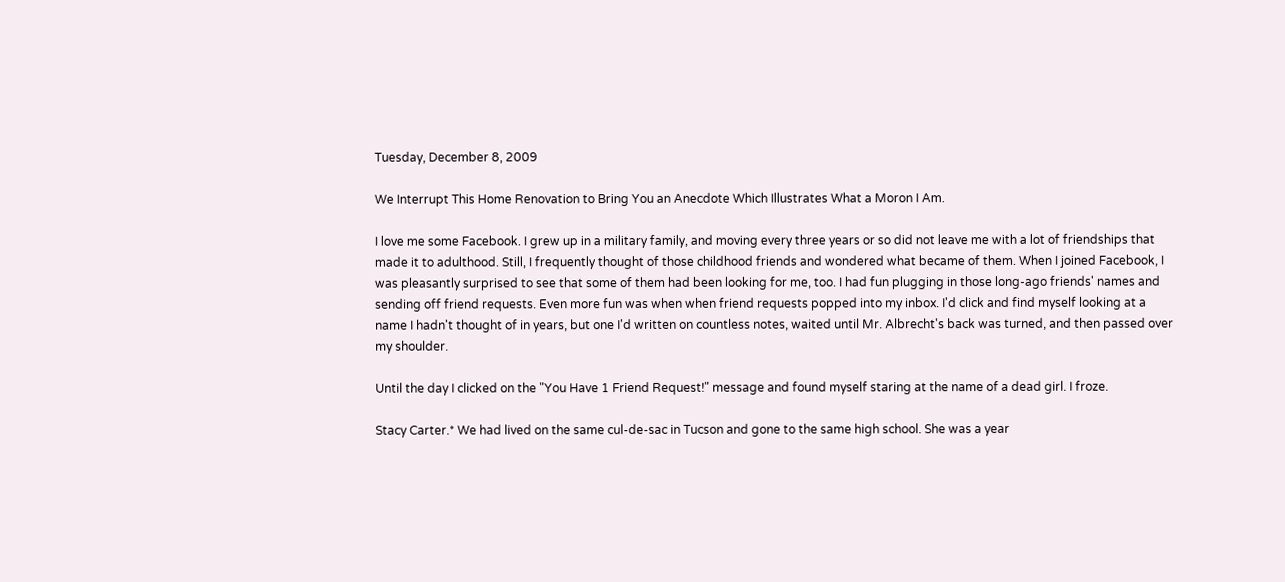Tuesday, December 8, 2009

We Interrupt This Home Renovation to Bring You an Anecdote Which Illustrates What a Moron I Am.

I love me some Facebook. I grew up in a military family, and moving every three years or so did not leave me with a lot of friendships that made it to adulthood. Still, I frequently thought of those childhood friends and wondered what became of them. When I joined Facebook, I was pleasantly surprised to see that some of them had been looking for me, too. I had fun plugging in those long-ago friends' names and sending off friend requests. Even more fun was when when friend requests popped into my inbox. I'd click and find myself looking at a name I hadn't thought of in years, but one I'd written on countless notes, waited until Mr. Albrecht's back was turned, and then passed over my shoulder.

Until the day I clicked on the "You Have 1 Friend Request!" message and found myself staring at the name of a dead girl. I froze.

Stacy Carter.* We had lived on the same cul-de-sac in Tucson and gone to the same high school. She was a year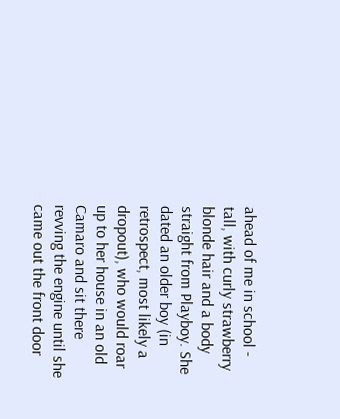ahead of me in school - tall, with curly strawberry blonde hair and a body straight from Playboy. She dated an older boy (in retrospect, most likely a dropout), who would roar up to her house in an old Camaro and sit there revving the engine until she came out the front door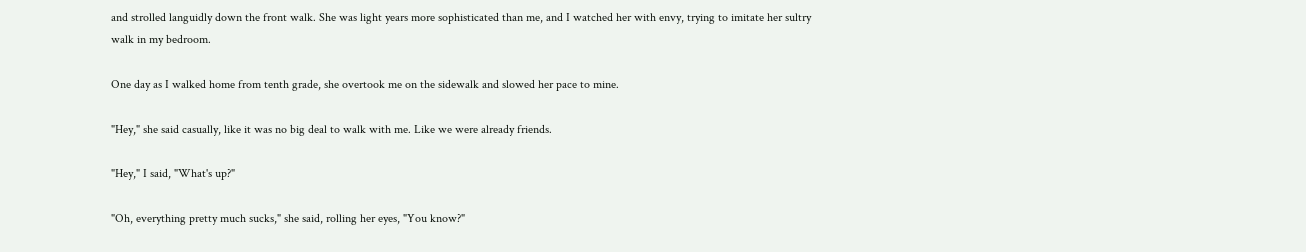and strolled languidly down the front walk. She was light years more sophisticated than me, and I watched her with envy, trying to imitate her sultry walk in my bedroom.

One day as I walked home from tenth grade, she overtook me on the sidewalk and slowed her pace to mine.

"Hey," she said casually, like it was no big deal to walk with me. Like we were already friends.

"Hey," I said, "What's up?"

"Oh, everything pretty much sucks," she said, rolling her eyes, "You know?"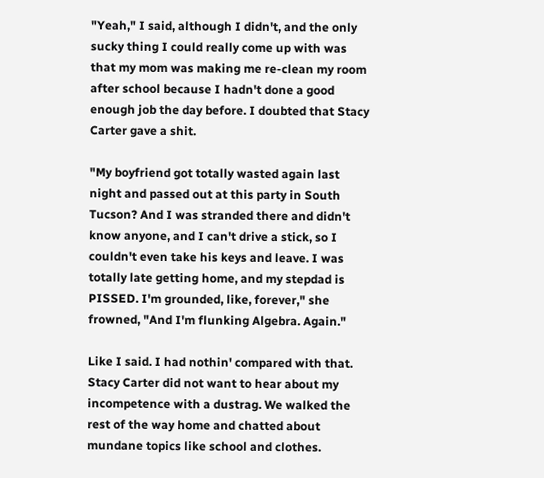"Yeah," I said, although I didn't, and the only sucky thing I could really come up with was that my mom was making me re-clean my room after school because I hadn't done a good enough job the day before. I doubted that Stacy Carter gave a shit.

"My boyfriend got totally wasted again last night and passed out at this party in South Tucson? And I was stranded there and didn't know anyone, and I can't drive a stick, so I couldn't even take his keys and leave. I was totally late getting home, and my stepdad is PISSED. I'm grounded, like, forever," she frowned, "And I'm flunking Algebra. Again."

Like I said. I had nothin' compared with that. Stacy Carter did not want to hear about my incompetence with a dustrag. We walked the rest of the way home and chatted about mundane topics like school and clothes.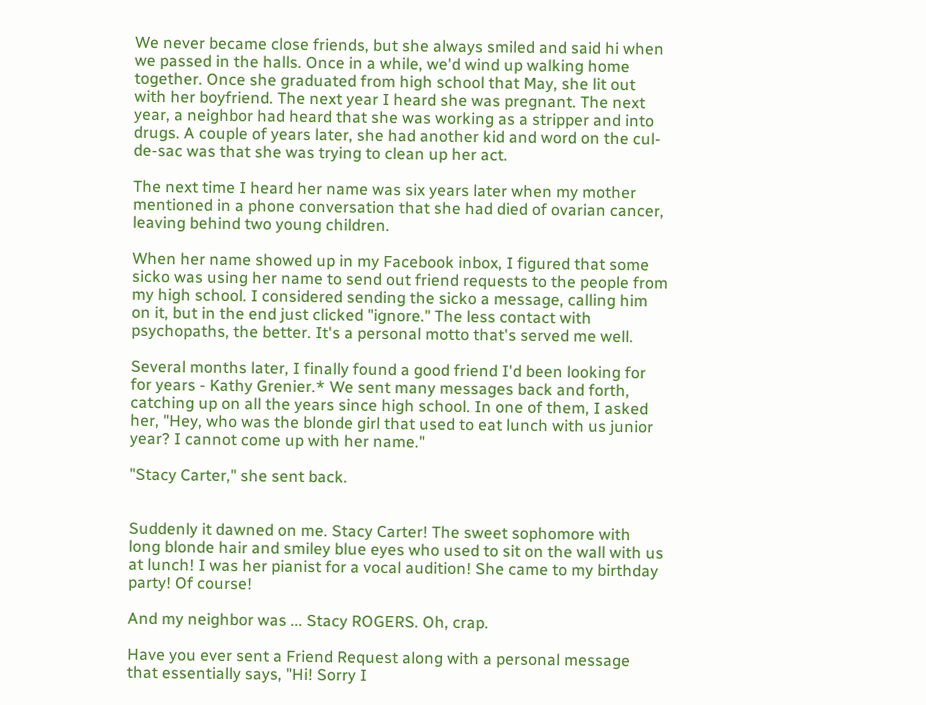We never became close friends, but she always smiled and said hi when we passed in the halls. Once in a while, we'd wind up walking home together. Once she graduated from high school that May, she lit out with her boyfriend. The next year I heard she was pregnant. The next year, a neighbor had heard that she was working as a stripper and into drugs. A couple of years later, she had another kid and word on the cul-de-sac was that she was trying to clean up her act.

The next time I heard her name was six years later when my mother mentioned in a phone conversation that she had died of ovarian cancer, leaving behind two young children.

When her name showed up in my Facebook inbox, I figured that some sicko was using her name to send out friend requests to the people from my high school. I considered sending the sicko a message, calling him on it, but in the end just clicked "ignore." The less contact with psychopaths, the better. It's a personal motto that's served me well.

Several months later, I finally found a good friend I'd been looking for for years - Kathy Grenier.* We sent many messages back and forth, catching up on all the years since high school. In one of them, I asked her, "Hey, who was the blonde girl that used to eat lunch with us junior year? I cannot come up with her name."

"Stacy Carter," she sent back.


Suddenly it dawned on me. Stacy Carter! The sweet sophomore with long blonde hair and smiley blue eyes who used to sit on the wall with us at lunch! I was her pianist for a vocal audition! She came to my birthday party! Of course!

And my neighbor was ... Stacy ROGERS. Oh, crap.

Have you ever sent a Friend Request along with a personal message that essentially says, "Hi! Sorry I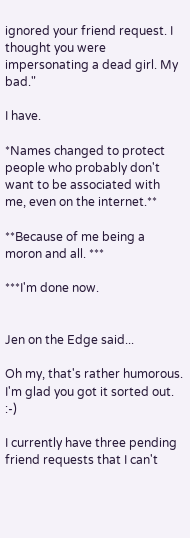ignored your friend request. I thought you were impersonating a dead girl. My bad."

I have.

*Names changed to protect people who probably don't want to be associated with me, even on the internet.**

**Because of me being a moron and all. ***

***I'm done now.


Jen on the Edge said...

Oh my, that's rather humorous. I'm glad you got it sorted out. :-)

I currently have three pending friend requests that I can't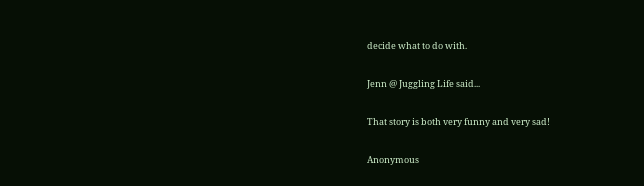decide what to do with.

Jenn @ Juggling Life said...

That story is both very funny and very sad!

Anonymous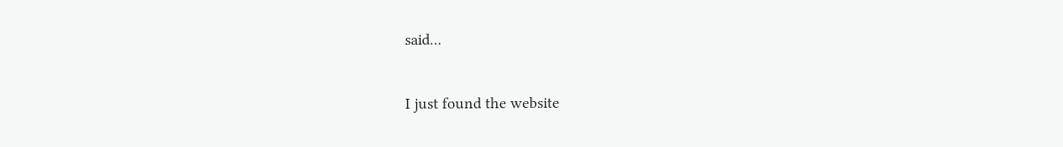said...

I just found the website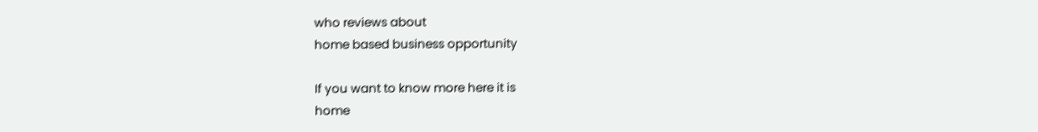who reviews about
home based business opportunity

If you want to know more here it is
home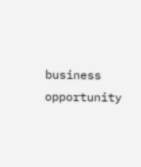business opportunity